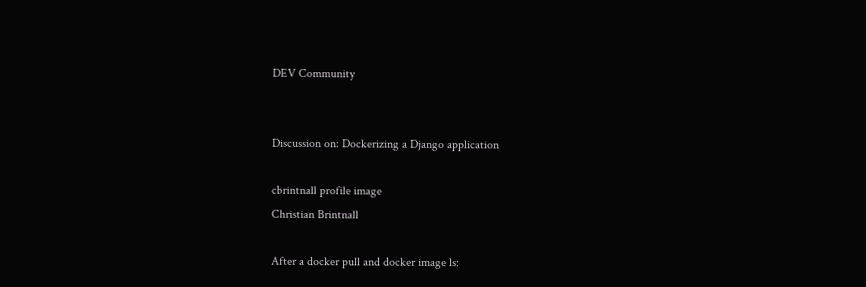DEV Community


Discussion on: Dockerizing a Django application

cbrintnall profile image
Christian Brintnall

After a docker pull and docker image ls: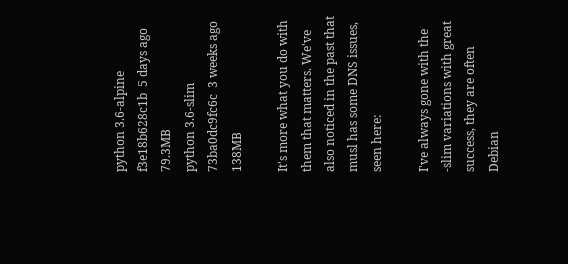python 3.6-alpine f3e18b628c1b  5 days ago 79.3MB
python 3.6-slim    73ba0dc9fc6c  3 weeks ago 138MB

It's more what you do with them that matters. We've also noticed in the past that musl has some DNS issues, seen here:

I've always gone with the -slim variations with great success, they are often Debian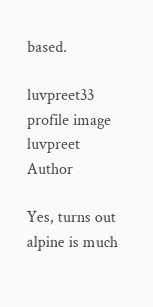based.

luvpreet33 profile image
luvpreet Author

Yes, turns out alpine is much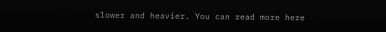slower and heavier. You can read more here